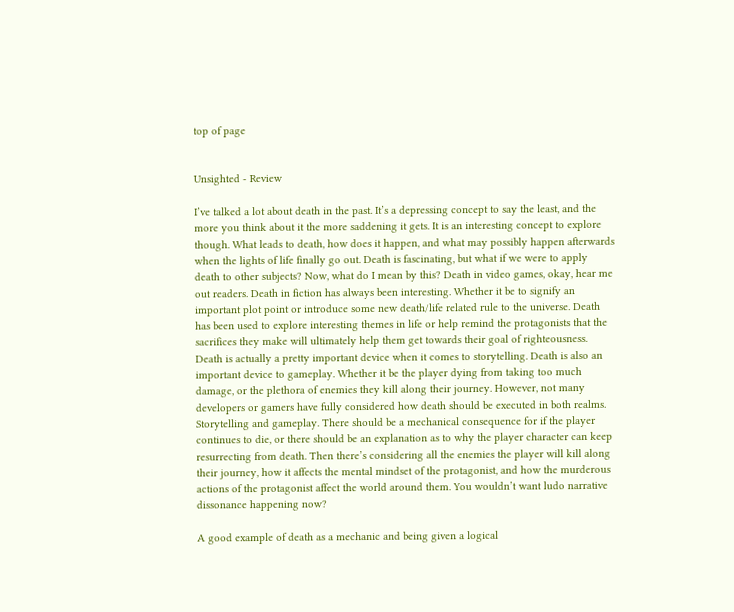top of page


Unsighted - Review

I’ve talked a lot about death in the past. It’s a depressing concept to say the least, and the more you think about it the more saddening it gets. It is an interesting concept to explore though. What leads to death, how does it happen, and what may possibly happen afterwards when the lights of life finally go out. Death is fascinating, but what if we were to apply death to other subjects? Now, what do I mean by this? Death in video games, okay, hear me out readers. Death in fiction has always been interesting. Whether it be to signify an important plot point or introduce some new death/life related rule to the universe. Death has been used to explore interesting themes in life or help remind the protagonists that the sacrifices they make will ultimately help them get towards their goal of righteousness. Death is actually a pretty important device when it comes to storytelling. Death is also an important device to gameplay. Whether it be the player dying from taking too much damage, or the plethora of enemies they kill along their journey. However, not many developers or gamers have fully considered how death should be executed in both realms. Storytelling and gameplay. There should be a mechanical consequence for if the player continues to die, or there should be an explanation as to why the player character can keep resurrecting from death. Then there’s considering all the enemies the player will kill along their journey, how it affects the mental mindset of the protagonist, and how the murderous actions of the protagonist affect the world around them. You wouldn’t want ludo narrative dissonance happening now?

A good example of death as a mechanic and being given a logical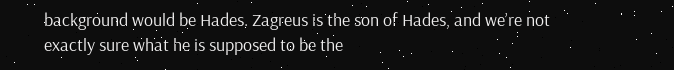background would be Hades. Zagreus is the son of Hades, and we’re not exactly sure what he is supposed to be the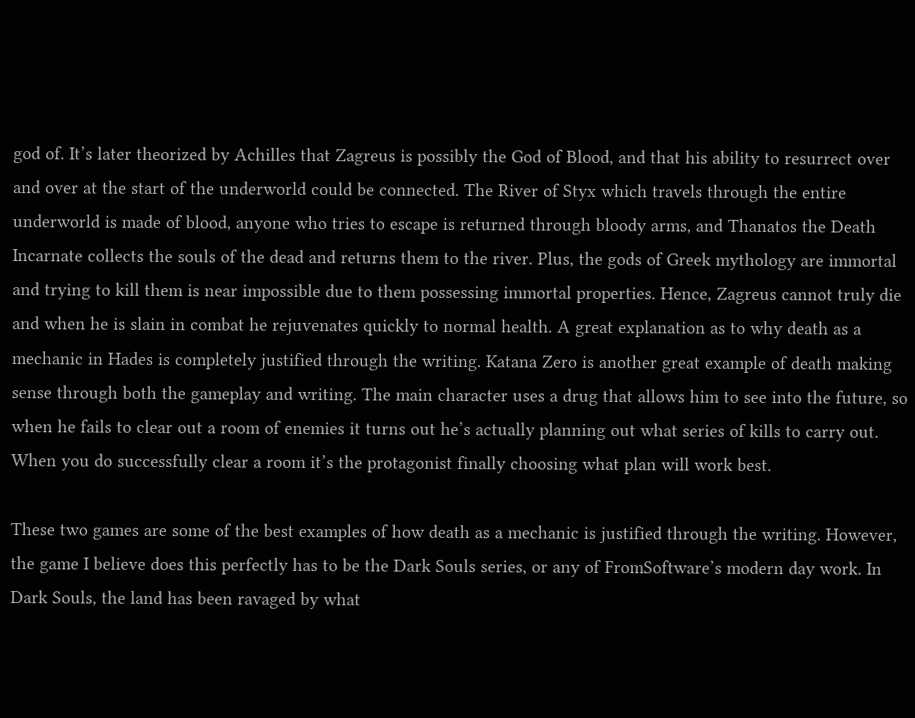god of. It’s later theorized by Achilles that Zagreus is possibly the God of Blood, and that his ability to resurrect over and over at the start of the underworld could be connected. The River of Styx which travels through the entire underworld is made of blood, anyone who tries to escape is returned through bloody arms, and Thanatos the Death Incarnate collects the souls of the dead and returns them to the river. Plus, the gods of Greek mythology are immortal and trying to kill them is near impossible due to them possessing immortal properties. Hence, Zagreus cannot truly die and when he is slain in combat he rejuvenates quickly to normal health. A great explanation as to why death as a mechanic in Hades is completely justified through the writing. Katana Zero is another great example of death making sense through both the gameplay and writing. The main character uses a drug that allows him to see into the future, so when he fails to clear out a room of enemies it turns out he’s actually planning out what series of kills to carry out. When you do successfully clear a room it’s the protagonist finally choosing what plan will work best.

These two games are some of the best examples of how death as a mechanic is justified through the writing. However, the game I believe does this perfectly has to be the Dark Souls series, or any of FromSoftware’s modern day work. In Dark Souls, the land has been ravaged by what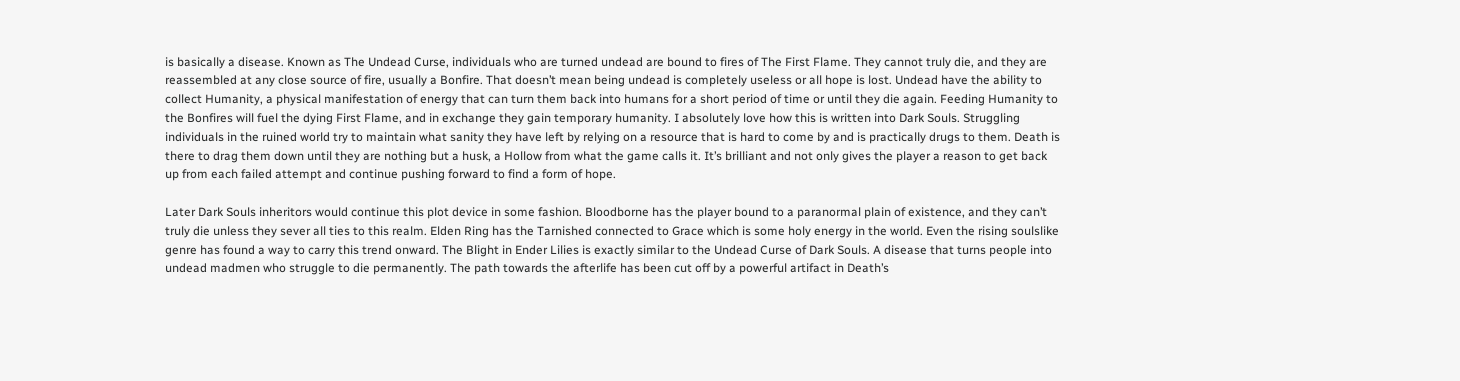is basically a disease. Known as The Undead Curse, individuals who are turned undead are bound to fires of The First Flame. They cannot truly die, and they are reassembled at any close source of fire, usually a Bonfire. That doesn’t mean being undead is completely useless or all hope is lost. Undead have the ability to collect Humanity, a physical manifestation of energy that can turn them back into humans for a short period of time or until they die again. Feeding Humanity to the Bonfires will fuel the dying First Flame, and in exchange they gain temporary humanity. I absolutely love how this is written into Dark Souls. Struggling individuals in the ruined world try to maintain what sanity they have left by relying on a resource that is hard to come by and is practically drugs to them. Death is there to drag them down until they are nothing but a husk, a Hollow from what the game calls it. It’s brilliant and not only gives the player a reason to get back up from each failed attempt and continue pushing forward to find a form of hope.

Later Dark Souls inheritors would continue this plot device in some fashion. Bloodborne has the player bound to a paranormal plain of existence, and they can’t truly die unless they sever all ties to this realm. Elden Ring has the Tarnished connected to Grace which is some holy energy in the world. Even the rising soulslike genre has found a way to carry this trend onward. The Blight in Ender Lilies is exactly similar to the Undead Curse of Dark Souls. A disease that turns people into undead madmen who struggle to die permanently. The path towards the afterlife has been cut off by a powerful artifact in Death’s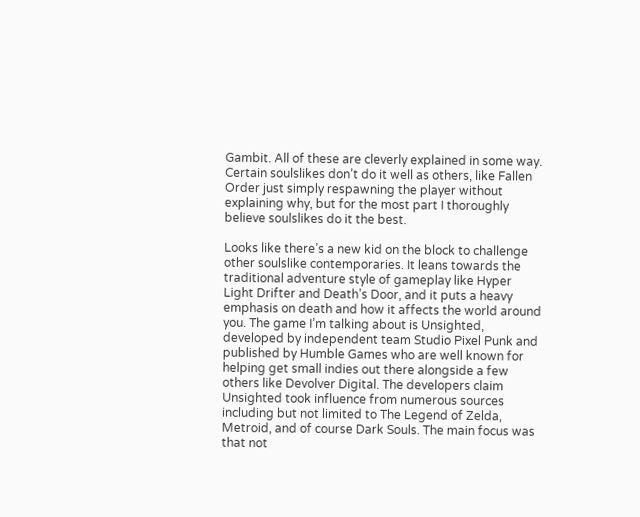Gambit. All of these are cleverly explained in some way. Certain soulslikes don’t do it well as others, like Fallen Order just simply respawning the player without explaining why, but for the most part I thoroughly believe soulslikes do it the best.

Looks like there’s a new kid on the block to challenge other soulslike contemporaries. It leans towards the traditional adventure style of gameplay like Hyper Light Drifter and Death’s Door, and it puts a heavy emphasis on death and how it affects the world around you. The game I’m talking about is Unsighted, developed by independent team Studio Pixel Punk and published by Humble Games who are well known for helping get small indies out there alongside a few others like Devolver Digital. The developers claim Unsighted took influence from numerous sources including but not limited to The Legend of Zelda, Metroid, and of course Dark Souls. The main focus was that not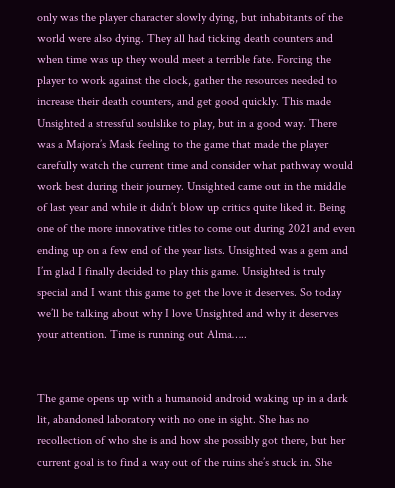only was the player character slowly dying, but inhabitants of the world were also dying. They all had ticking death counters and when time was up they would meet a terrible fate. Forcing the player to work against the clock, gather the resources needed to increase their death counters, and get good quickly. This made Unsighted a stressful soulslike to play, but in a good way. There was a Majora’s Mask feeling to the game that made the player carefully watch the current time and consider what pathway would work best during their journey. Unsighted came out in the middle of last year and while it didn’t blow up critics quite liked it. Being one of the more innovative titles to come out during 2021 and even ending up on a few end of the year lists. Unsighted was a gem and I’m glad I finally decided to play this game. Unsighted is truly special and I want this game to get the love it deserves. So today we’ll be talking about why I love Unsighted and why it deserves your attention. Time is running out Alma…..


The game opens up with a humanoid android waking up in a dark lit, abandoned laboratory with no one in sight. She has no recollection of who she is and how she possibly got there, but her current goal is to find a way out of the ruins she’s stuck in. She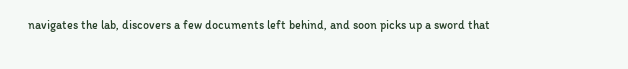navigates the lab, discovers a few documents left behind, and soon picks up a sword that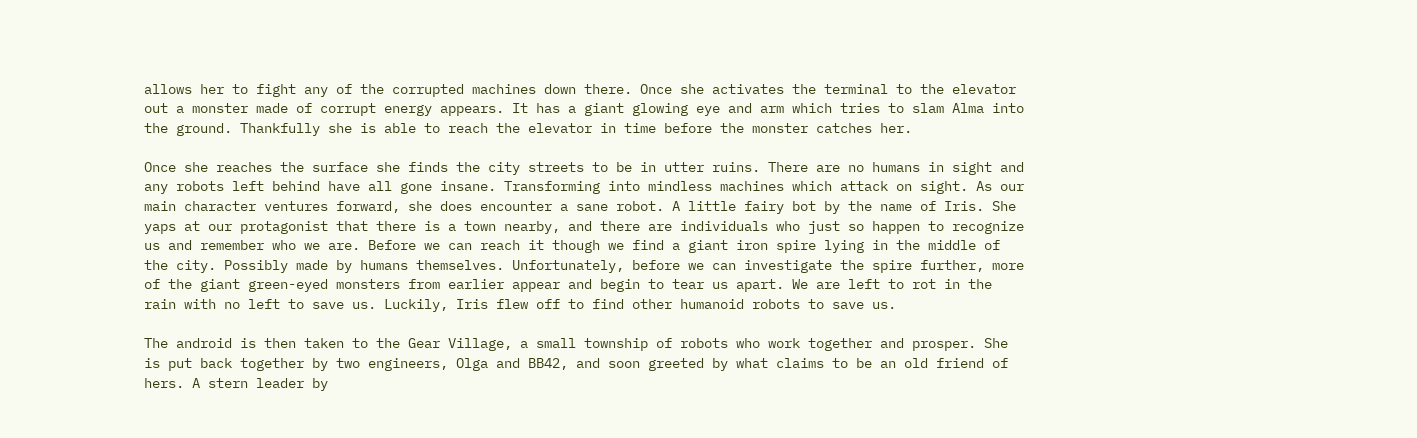allows her to fight any of the corrupted machines down there. Once she activates the terminal to the elevator out a monster made of corrupt energy appears. It has a giant glowing eye and arm which tries to slam Alma into the ground. Thankfully she is able to reach the elevator in time before the monster catches her.

Once she reaches the surface she finds the city streets to be in utter ruins. There are no humans in sight and any robots left behind have all gone insane. Transforming into mindless machines which attack on sight. As our main character ventures forward, she does encounter a sane robot. A little fairy bot by the name of Iris. She yaps at our protagonist that there is a town nearby, and there are individuals who just so happen to recognize us and remember who we are. Before we can reach it though we find a giant iron spire lying in the middle of the city. Possibly made by humans themselves. Unfortunately, before we can investigate the spire further, more of the giant green-eyed monsters from earlier appear and begin to tear us apart. We are left to rot in the rain with no left to save us. Luckily, Iris flew off to find other humanoid robots to save us.

The android is then taken to the Gear Village, a small township of robots who work together and prosper. She is put back together by two engineers, Olga and BB42, and soon greeted by what claims to be an old friend of hers. A stern leader by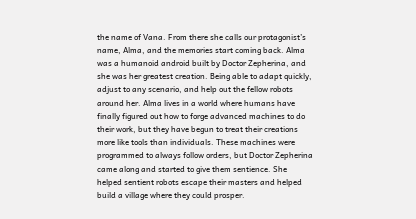the name of Vana. From there she calls our protagonist’s name, Alma, and the memories start coming back. Alma was a humanoid android built by Doctor Zepherina, and she was her greatest creation. Being able to adapt quickly, adjust to any scenario, and help out the fellow robots around her. Alma lives in a world where humans have finally figured out how to forge advanced machines to do their work, but they have begun to treat their creations more like tools than individuals. These machines were programmed to always follow orders, but Doctor Zepherina came along and started to give them sentience. She helped sentient robots escape their masters and helped build a village where they could prosper.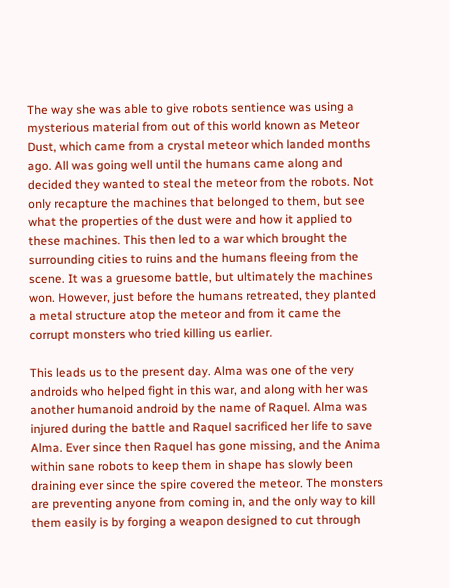The way she was able to give robots sentience was using a mysterious material from out of this world known as Meteor Dust, which came from a crystal meteor which landed months ago. All was going well until the humans came along and decided they wanted to steal the meteor from the robots. Not only recapture the machines that belonged to them, but see what the properties of the dust were and how it applied to these machines. This then led to a war which brought the surrounding cities to ruins and the humans fleeing from the scene. It was a gruesome battle, but ultimately the machines won. However, just before the humans retreated, they planted a metal structure atop the meteor and from it came the corrupt monsters who tried killing us earlier.

This leads us to the present day. Alma was one of the very androids who helped fight in this war, and along with her was another humanoid android by the name of Raquel. Alma was injured during the battle and Raquel sacrificed her life to save Alma. Ever since then Raquel has gone missing, and the Anima within sane robots to keep them in shape has slowly been draining ever since the spire covered the meteor. The monsters are preventing anyone from coming in, and the only way to kill them easily is by forging a weapon designed to cut through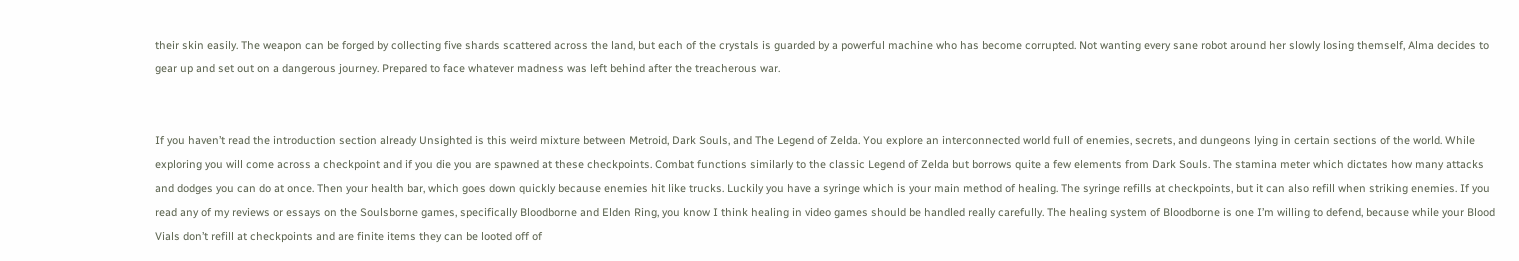their skin easily. The weapon can be forged by collecting five shards scattered across the land, but each of the crystals is guarded by a powerful machine who has become corrupted. Not wanting every sane robot around her slowly losing themself, Alma decides to gear up and set out on a dangerous journey. Prepared to face whatever madness was left behind after the treacherous war.


If you haven’t read the introduction section already Unsighted is this weird mixture between Metroid, Dark Souls, and The Legend of Zelda. You explore an interconnected world full of enemies, secrets, and dungeons lying in certain sections of the world. While exploring you will come across a checkpoint and if you die you are spawned at these checkpoints. Combat functions similarly to the classic Legend of Zelda but borrows quite a few elements from Dark Souls. The stamina meter which dictates how many attacks and dodges you can do at once. Then your health bar, which goes down quickly because enemies hit like trucks. Luckily you have a syringe which is your main method of healing. The syringe refills at checkpoints, but it can also refill when striking enemies. If you read any of my reviews or essays on the Soulsborne games, specifically Bloodborne and Elden Ring, you know I think healing in video games should be handled really carefully. The healing system of Bloodborne is one I’m willing to defend, because while your Blood Vials don’t refill at checkpoints and are finite items they can be looted off of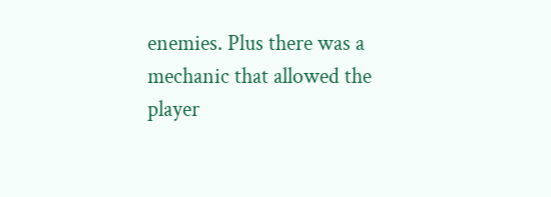enemies. Plus there was a mechanic that allowed the player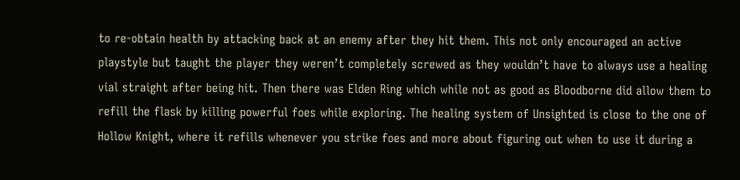to re-obtain health by attacking back at an enemy after they hit them. This not only encouraged an active playstyle but taught the player they weren’t completely screwed as they wouldn’t have to always use a healing vial straight after being hit. Then there was Elden Ring which while not as good as Bloodborne did allow them to refill the flask by killing powerful foes while exploring. The healing system of Unsighted is close to the one of Hollow Knight, where it refills whenever you strike foes and more about figuring out when to use it during a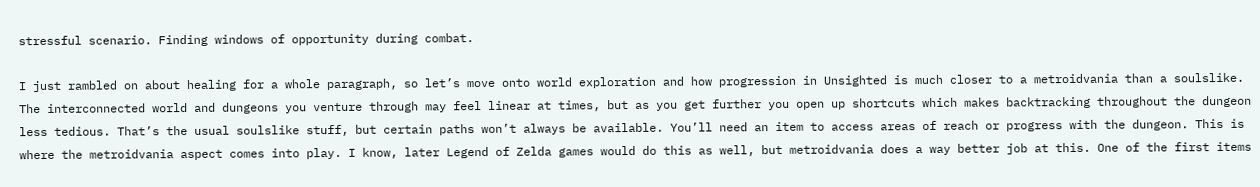stressful scenario. Finding windows of opportunity during combat.

I just rambled on about healing for a whole paragraph, so let’s move onto world exploration and how progression in Unsighted is much closer to a metroidvania than a soulslike. The interconnected world and dungeons you venture through may feel linear at times, but as you get further you open up shortcuts which makes backtracking throughout the dungeon less tedious. That’s the usual soulslike stuff, but certain paths won’t always be available. You’ll need an item to access areas of reach or progress with the dungeon. This is where the metroidvania aspect comes into play. I know, later Legend of Zelda games would do this as well, but metroidvania does a way better job at this. One of the first items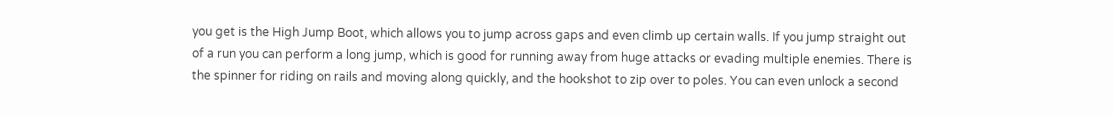you get is the High Jump Boot, which allows you to jump across gaps and even climb up certain walls. If you jump straight out of a run you can perform a long jump, which is good for running away from huge attacks or evading multiple enemies. There is the spinner for riding on rails and moving along quickly, and the hookshot to zip over to poles. You can even unlock a second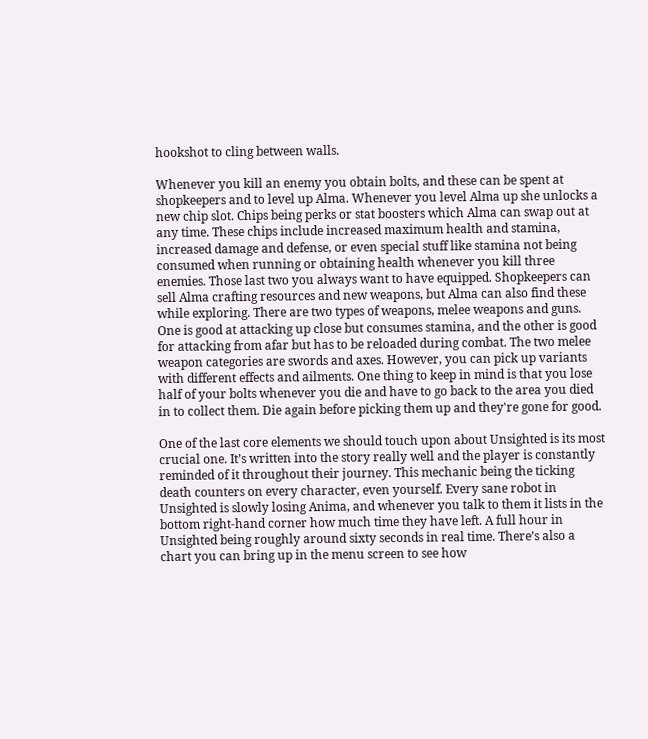hookshot to cling between walls.

Whenever you kill an enemy you obtain bolts, and these can be spent at shopkeepers and to level up Alma. Whenever you level Alma up she unlocks a new chip slot. Chips being perks or stat boosters which Alma can swap out at any time. These chips include increased maximum health and stamina, increased damage and defense, or even special stuff like stamina not being consumed when running or obtaining health whenever you kill three enemies. Those last two you always want to have equipped. Shopkeepers can sell Alma crafting resources and new weapons, but Alma can also find these while exploring. There are two types of weapons, melee weapons and guns. One is good at attacking up close but consumes stamina, and the other is good for attacking from afar but has to be reloaded during combat. The two melee weapon categories are swords and axes. However, you can pick up variants with different effects and ailments. One thing to keep in mind is that you lose half of your bolts whenever you die and have to go back to the area you died in to collect them. Die again before picking them up and they're gone for good.

One of the last core elements we should touch upon about Unsighted is its most crucial one. It’s written into the story really well and the player is constantly reminded of it throughout their journey. This mechanic being the ticking death counters on every character, even yourself. Every sane robot in Unsighted is slowly losing Anima, and whenever you talk to them it lists in the bottom right-hand corner how much time they have left. A full hour in Unsighted being roughly around sixty seconds in real time. There’s also a chart you can bring up in the menu screen to see how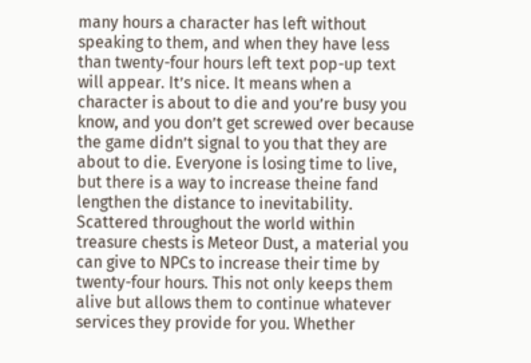many hours a character has left without speaking to them, and when they have less than twenty-four hours left text pop-up text will appear. It’s nice. It means when a character is about to die and you’re busy you know, and you don’t get screwed over because the game didn’t signal to you that they are about to die. Everyone is losing time to live, but there is a way to increase theine fand lengthen the distance to inevitability. Scattered throughout the world within treasure chests is Meteor Dust, a material you can give to NPCs to increase their time by twenty-four hours. This not only keeps them alive but allows them to continue whatever services they provide for you. Whether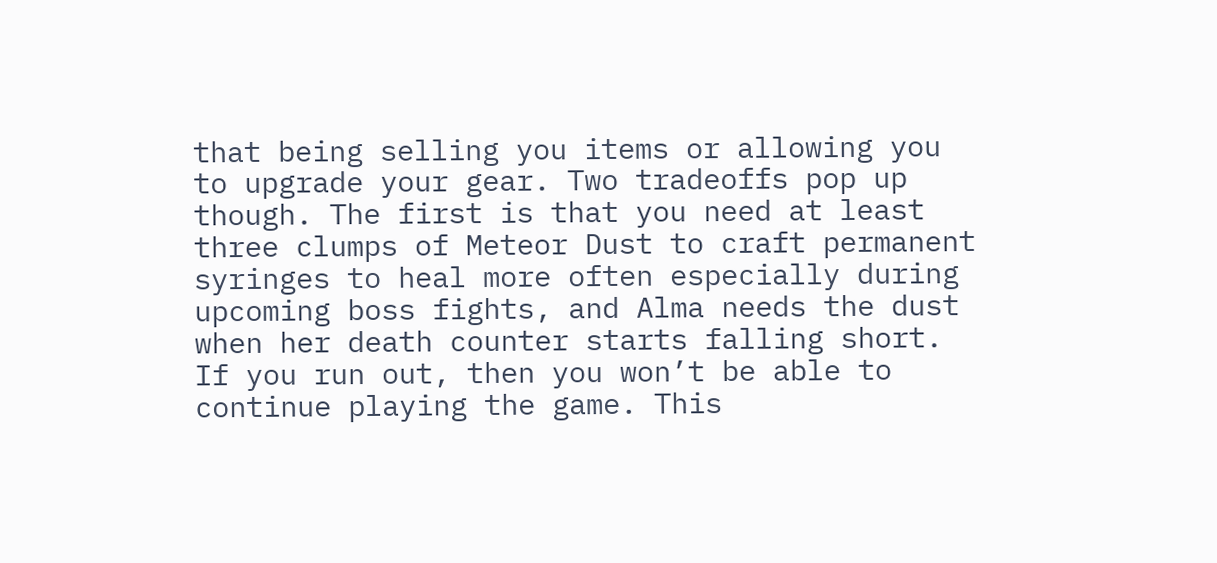that being selling you items or allowing you to upgrade your gear. Two tradeoffs pop up though. The first is that you need at least three clumps of Meteor Dust to craft permanent syringes to heal more often especially during upcoming boss fights, and Alma needs the dust when her death counter starts falling short. If you run out, then you won’t be able to continue playing the game. This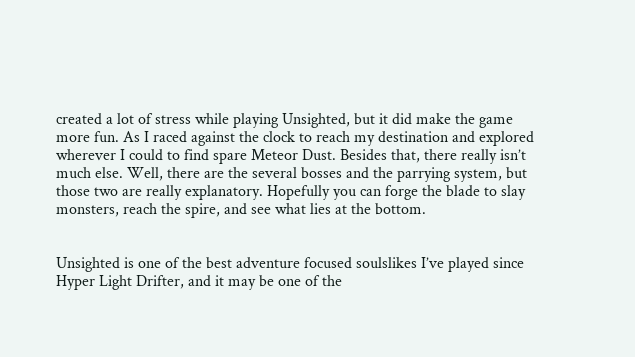created a lot of stress while playing Unsighted, but it did make the game more fun. As I raced against the clock to reach my destination and explored wherever I could to find spare Meteor Dust. Besides that, there really isn’t much else. Well, there are the several bosses and the parrying system, but those two are really explanatory. Hopefully you can forge the blade to slay monsters, reach the spire, and see what lies at the bottom.


Unsighted is one of the best adventure focused soulslikes I’ve played since Hyper Light Drifter, and it may be one of the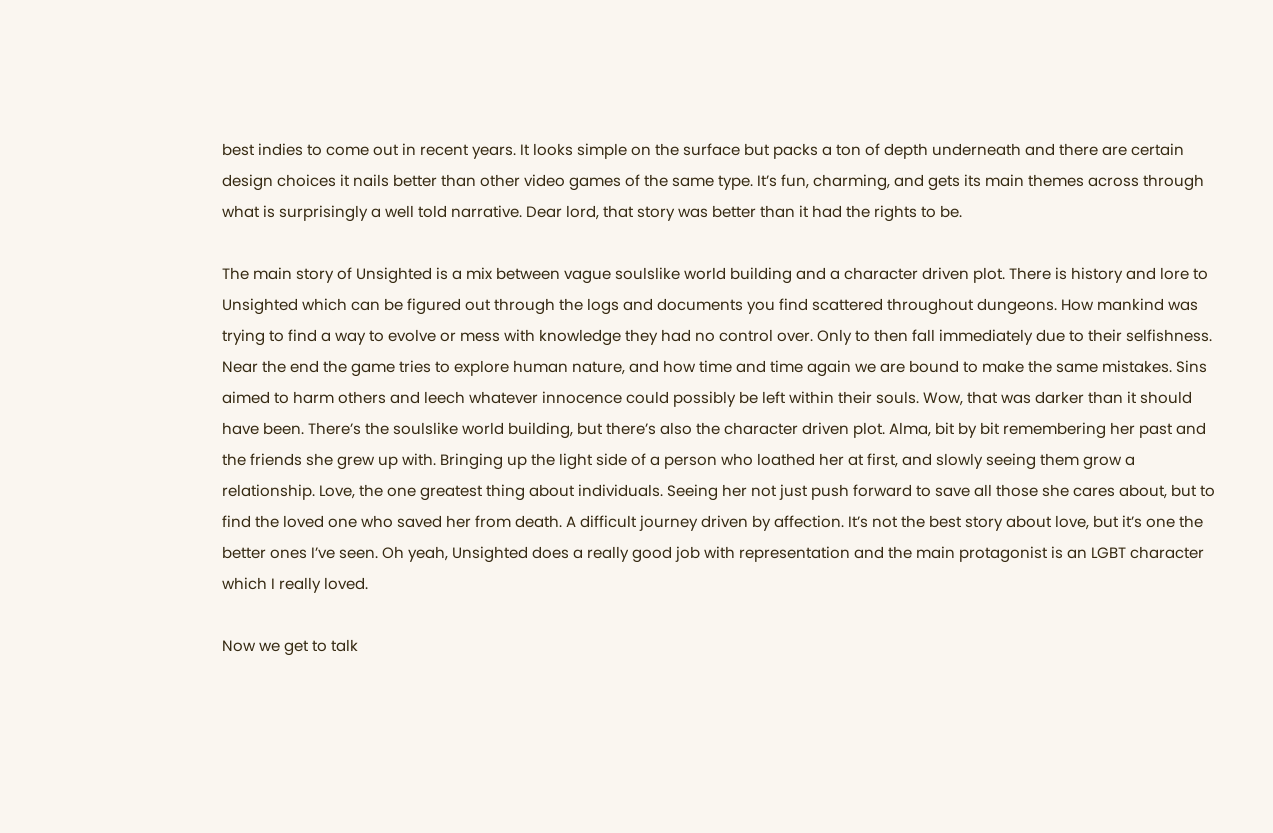best indies to come out in recent years. It looks simple on the surface but packs a ton of depth underneath and there are certain design choices it nails better than other video games of the same type. It’s fun, charming, and gets its main themes across through what is surprisingly a well told narrative. Dear lord, that story was better than it had the rights to be.

The main story of Unsighted is a mix between vague soulslike world building and a character driven plot. There is history and lore to Unsighted which can be figured out through the logs and documents you find scattered throughout dungeons. How mankind was trying to find a way to evolve or mess with knowledge they had no control over. Only to then fall immediately due to their selfishness. Near the end the game tries to explore human nature, and how time and time again we are bound to make the same mistakes. Sins aimed to harm others and leech whatever innocence could possibly be left within their souls. Wow, that was darker than it should have been. There’s the soulslike world building, but there’s also the character driven plot. Alma, bit by bit remembering her past and the friends she grew up with. Bringing up the light side of a person who loathed her at first, and slowly seeing them grow a relationship. Love, the one greatest thing about individuals. Seeing her not just push forward to save all those she cares about, but to find the loved one who saved her from death. A difficult journey driven by affection. It’s not the best story about love, but it’s one the better ones I’ve seen. Oh yeah, Unsighted does a really good job with representation and the main protagonist is an LGBT character which I really loved.

Now we get to talk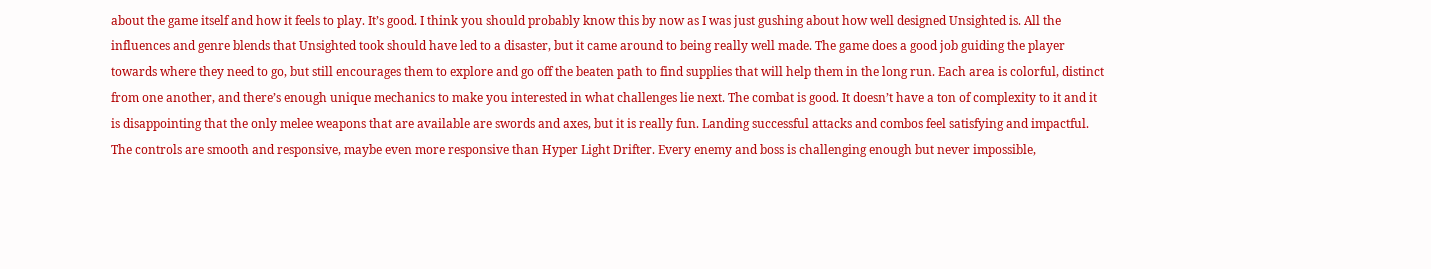about the game itself and how it feels to play. It’s good. I think you should probably know this by now as I was just gushing about how well designed Unsighted is. All the influences and genre blends that Unsighted took should have led to a disaster, but it came around to being really well made. The game does a good job guiding the player towards where they need to go, but still encourages them to explore and go off the beaten path to find supplies that will help them in the long run. Each area is colorful, distinct from one another, and there’s enough unique mechanics to make you interested in what challenges lie next. The combat is good. It doesn’t have a ton of complexity to it and it is disappointing that the only melee weapons that are available are swords and axes, but it is really fun. Landing successful attacks and combos feel satisfying and impactful. The controls are smooth and responsive, maybe even more responsive than Hyper Light Drifter. Every enemy and boss is challenging enough but never impossible,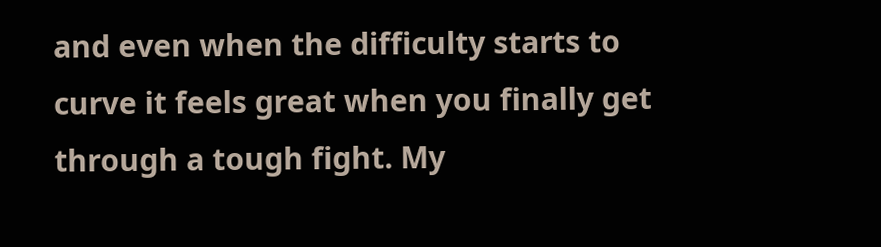and even when the difficulty starts to curve it feels great when you finally get through a tough fight. My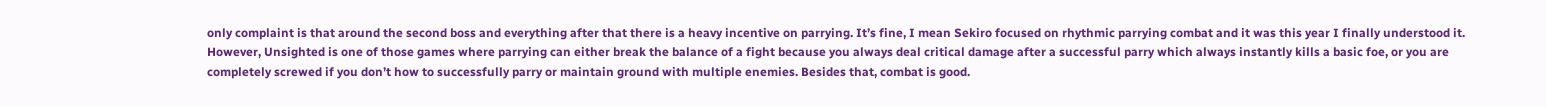only complaint is that around the second boss and everything after that there is a heavy incentive on parrying. It’s fine, I mean Sekiro focused on rhythmic parrying combat and it was this year I finally understood it. However, Unsighted is one of those games where parrying can either break the balance of a fight because you always deal critical damage after a successful parry which always instantly kills a basic foe, or you are completely screwed if you don’t how to successfully parry or maintain ground with multiple enemies. Besides that, combat is good.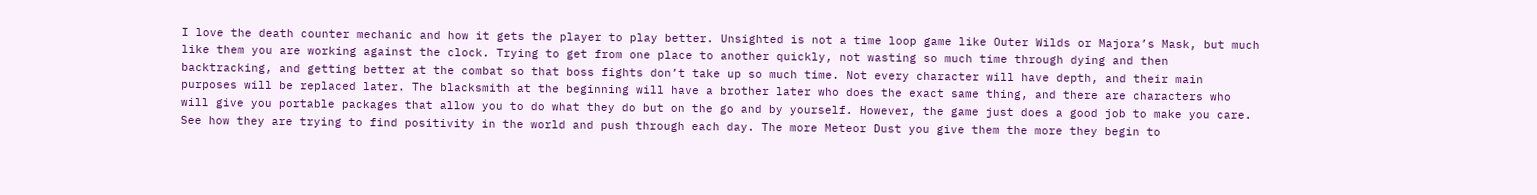I love the death counter mechanic and how it gets the player to play better. Unsighted is not a time loop game like Outer Wilds or Majora’s Mask, but much like them you are working against the clock. Trying to get from one place to another quickly, not wasting so much time through dying and then backtracking, and getting better at the combat so that boss fights don’t take up so much time. Not every character will have depth, and their main purposes will be replaced later. The blacksmith at the beginning will have a brother later who does the exact same thing, and there are characters who will give you portable packages that allow you to do what they do but on the go and by yourself. However, the game just does a good job to make you care. See how they are trying to find positivity in the world and push through each day. The more Meteor Dust you give them the more they begin to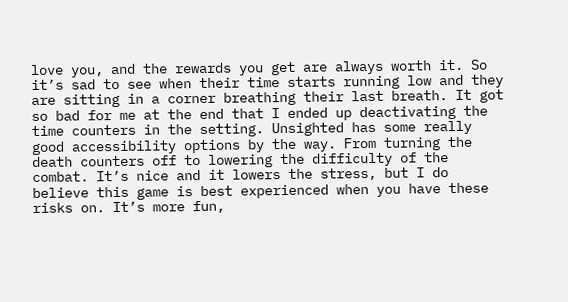love you, and the rewards you get are always worth it. So it’s sad to see when their time starts running low and they are sitting in a corner breathing their last breath. It got so bad for me at the end that I ended up deactivating the time counters in the setting. Unsighted has some really good accessibility options by the way. From turning the death counters off to lowering the difficulty of the combat. It’s nice and it lowers the stress, but I do believe this game is best experienced when you have these risks on. It’s more fun,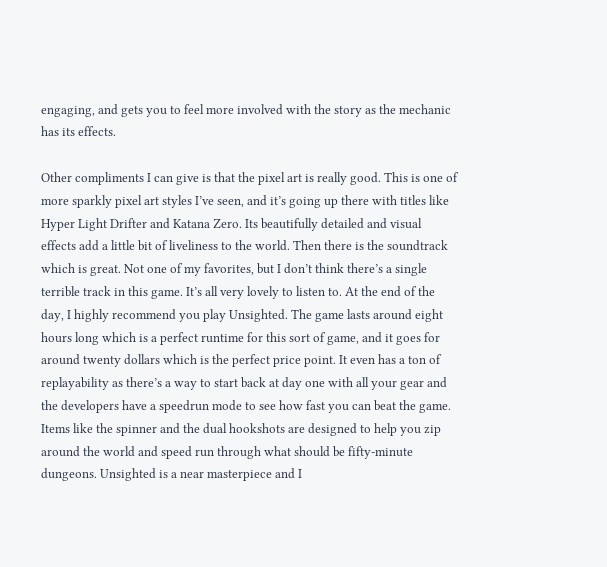engaging, and gets you to feel more involved with the story as the mechanic has its effects.

Other compliments I can give is that the pixel art is really good. This is one of more sparkly pixel art styles I’ve seen, and it’s going up there with titles like Hyper Light Drifter and Katana Zero. Its beautifully detailed and visual effects add a little bit of liveliness to the world. Then there is the soundtrack which is great. Not one of my favorites, but I don’t think there’s a single terrible track in this game. It’s all very lovely to listen to. At the end of the day, I highly recommend you play Unsighted. The game lasts around eight hours long which is a perfect runtime for this sort of game, and it goes for around twenty dollars which is the perfect price point. It even has a ton of replayability as there’s a way to start back at day one with all your gear and the developers have a speedrun mode to see how fast you can beat the game. Items like the spinner and the dual hookshots are designed to help you zip around the world and speed run through what should be fifty-minute dungeons. Unsighted is a near masterpiece and I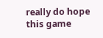really do hope this game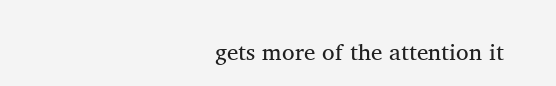gets more of the attention it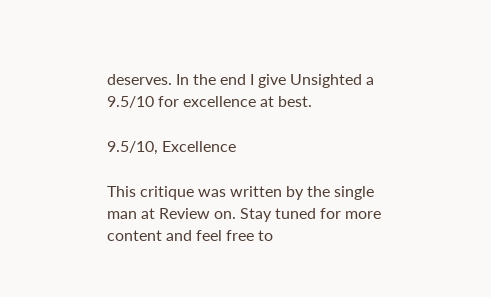deserves. In the end I give Unsighted a 9.5/10 for excellence at best.

9.5/10, Excellence

This critique was written by the single man at Review on. Stay tuned for more content and feel free to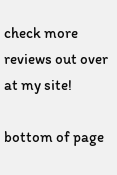check more reviews out over at my site!

bottom of page